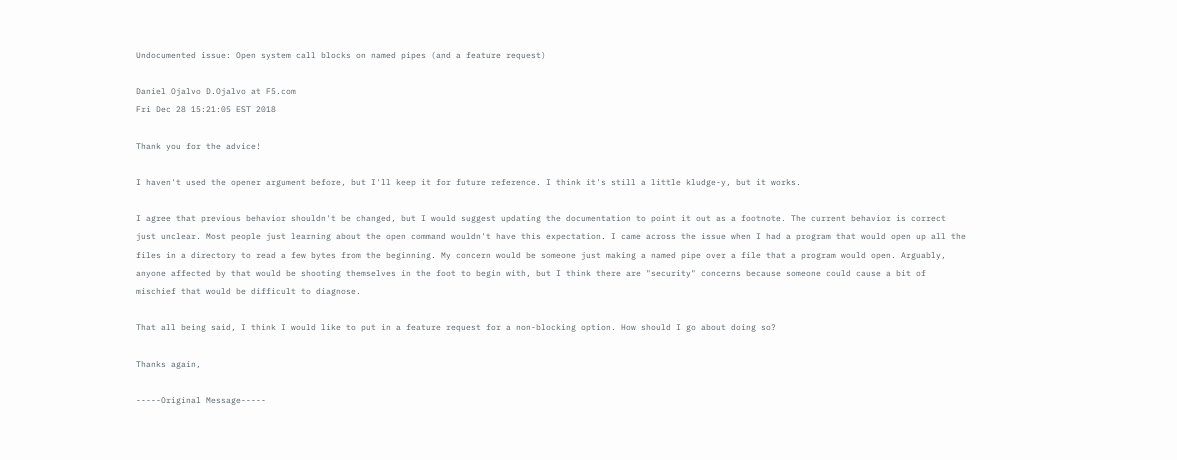Undocumented issue: Open system call blocks on named pipes (and a feature request)

Daniel Ojalvo D.Ojalvo at F5.com
Fri Dec 28 15:21:05 EST 2018

Thank you for the advice!

I haven't used the opener argument before, but I'll keep it for future reference. I think it's still a little kludge-y, but it works.

I agree that previous behavior shouldn't be changed, but I would suggest updating the documentation to point it out as a footnote. The current behavior is correct just unclear. Most people just learning about the open command wouldn't have this expectation. I came across the issue when I had a program that would open up all the files in a directory to read a few bytes from the beginning. My concern would be someone just making a named pipe over a file that a program would open. Arguably, anyone affected by that would be shooting themselves in the foot to begin with, but I think there are "security" concerns because someone could cause a bit of mischief that would be difficult to diagnose.

That all being said, I think I would like to put in a feature request for a non-blocking option. How should I go about doing so?

Thanks again,

-----Original Message-----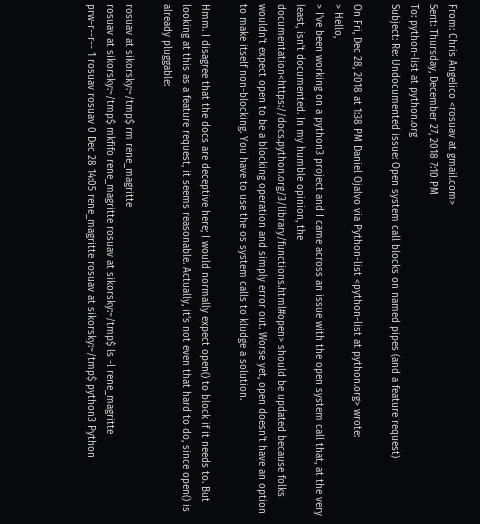From: Chris Angelico <rosuav at gmail.com>
Sent: Thursday, December 27, 2018 7:10 PM
To: python-list at python.org
Subject: Re: Undocumented issue: Open system call blocks on named pipes (and a feature request)

On Fri, Dec 28, 2018 at 1:38 PM Daniel Ojalvo via Python-list <python-list at python.org> wrote:
> Hello,
> I've been working on a python3 project and I came across an issue with the open system call that, at the very least, isn't documented. In my humble opinion, the documentation<https://docs.python.org/3/library/functions.html#open> should be updated because folks wouldn't expect open to be a blocking operation and simply error out. Worse yet, open doesn't have an option to make itself non-blocking. You have to use the os system calls to kludge a solution.

Hmm. I disagree that the docs are deceptive here; I would normally expect open() to block if it needs to. But looking at this as a feature request, it seems reasonable. Actually, it's not even that hard to do, since open() is already pluggable:

rosuav at sikorsky:~/tmp$ rm rene_magritte
rosuav at sikorsky:~/tmp$ mkfifo rene_magritte rosuav at sikorsky:~/tmp$ ls -l rene_magritte
prw-r--r-- 1 rosuav rosuav 0 Dec 28 14:05 rene_magritte rosuav at sikorsky:~/tmp$ python3 Python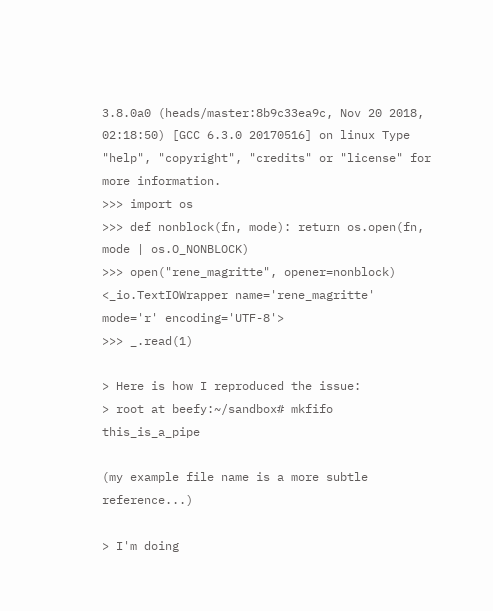3.8.0a0 (heads/master:8b9c33ea9c, Nov 20 2018, 02:18:50) [GCC 6.3.0 20170516] on linux Type "help", "copyright", "credits" or "license" for more information.
>>> import os
>>> def nonblock(fn, mode): return os.open(fn, mode | os.O_NONBLOCK)
>>> open("rene_magritte", opener=nonblock)
<_io.TextIOWrapper name='rene_magritte' mode='r' encoding='UTF-8'>
>>> _.read(1)

> Here is how I reproduced the issue:
> root at beefy:~/sandbox# mkfifo this_is_a_pipe

(my example file name is a more subtle reference...)

> I'm doing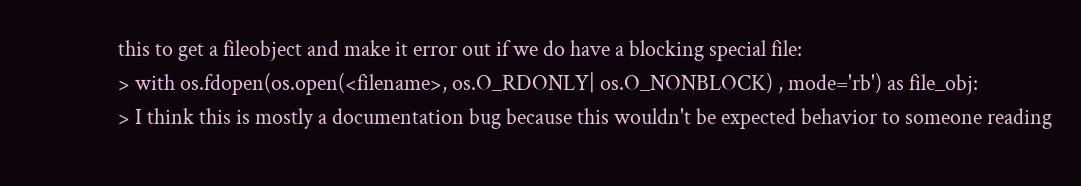this to get a fileobject and make it error out if we do have a blocking special file:
> with os.fdopen(os.open(<filename>, os.O_RDONLY| os.O_NONBLOCK) , mode='rb') as file_obj:
> I think this is mostly a documentation bug because this wouldn't be expected behavior to someone reading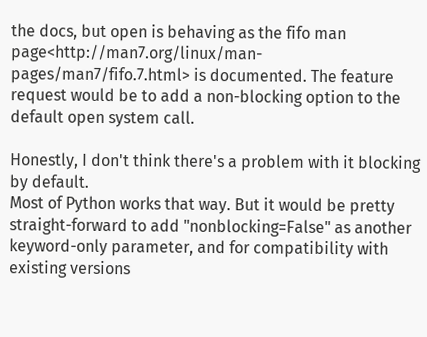the docs, but open is behaving as the fifo man page<http://man7.org/linux/man-pages/man7/fifo.7.html> is documented. The feature request would be to add a non-blocking option to the default open system call.

Honestly, I don't think there's a problem with it blocking by default.
Most of Python works that way. But it would be pretty straight-forward to add "nonblocking=False" as another keyword-only parameter, and for compatibility with existing versions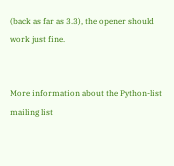(back as far as 3.3), the opener should work just fine.


More information about the Python-list mailing list